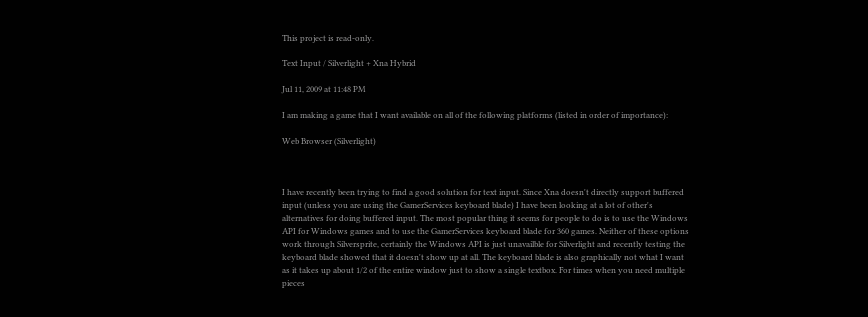This project is read-only.

Text Input / Silverlight + Xna Hybrid

Jul 11, 2009 at 11:48 PM

I am making a game that I want available on all of the following platforms (listed in order of importance):

Web Browser (Silverlight)



I have recently been trying to find a good solution for text input. Since Xna doesn't directly support buffered input (unless you are using the GamerServices keyboard blade) I have been looking at a lot of other's alternatives for doing buffered input. The most popular thing it seems for people to do is to use the Windows API for Windows games and to use the GamerServices keyboard blade for 360 games. Neither of these options work through Silversprite, certainly the Windows API is just unavailble for Silverlight and recently testing the keyboard blade showed that it doesn't show up at all. The keyboard blade is also graphically not what I want as it takes up about 1/2 of the entire window just to show a single textbox. For times when you need multiple pieces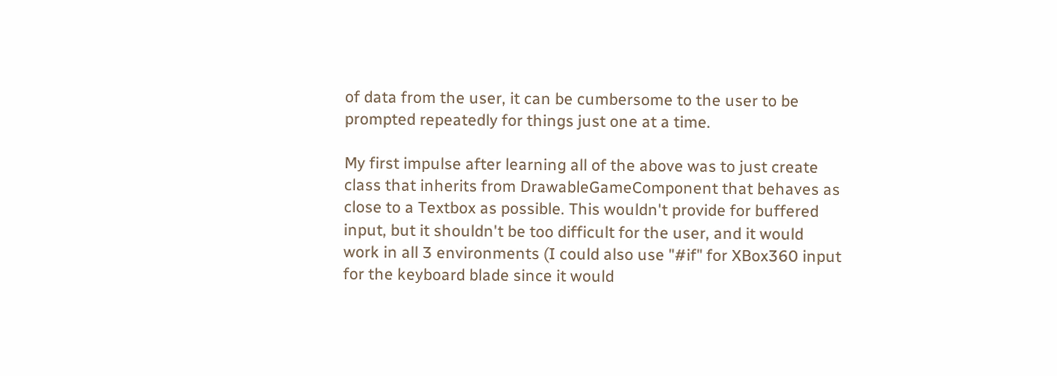of data from the user, it can be cumbersome to the user to be prompted repeatedly for things just one at a time.

My first impulse after learning all of the above was to just create class that inherits from DrawableGameComponent that behaves as close to a Textbox as possible. This wouldn't provide for buffered input, but it shouldn't be too difficult for the user, and it would work in all 3 environments (I could also use "#if" for XBox360 input for the keyboard blade since it would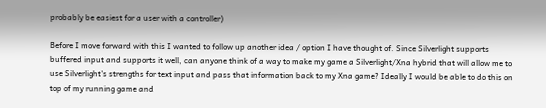probably be easiest for a user with a controller)

Before I move forward with this I wanted to follow up another idea / option I have thought of. Since Silverlight supports buffered input and supports it well, can anyone think of a way to make my game a Silverlight/Xna hybrid that will allow me to use Silverlight's strengths for text input and pass that information back to my Xna game? Ideally I would be able to do this on top of my running game and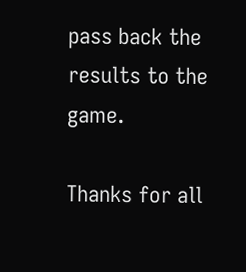pass back the results to the game.

Thanks for all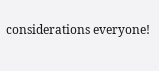considerations everyone!